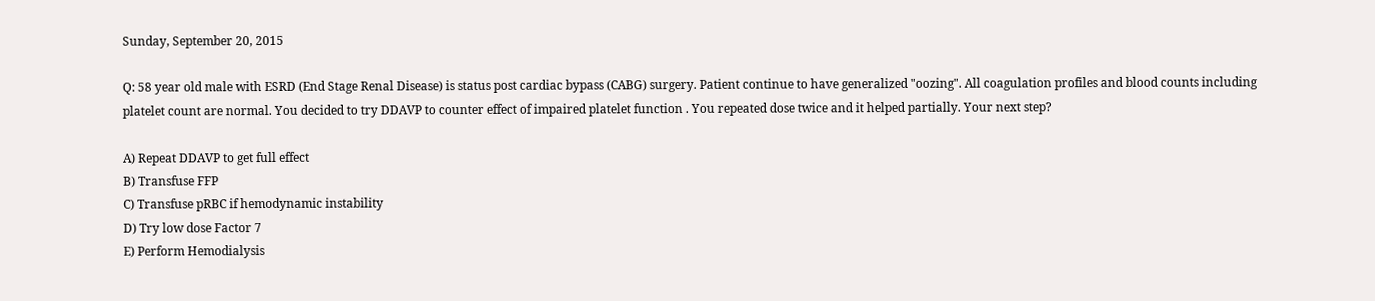Sunday, September 20, 2015

Q: 58 year old male with ESRD (End Stage Renal Disease) is status post cardiac bypass (CABG) surgery. Patient continue to have generalized "oozing". All coagulation profiles and blood counts including platelet count are normal. You decided to try DDAVP to counter effect of impaired platelet function . You repeated dose twice and it helped partially. Your next step?

A) Repeat DDAVP to get full effect
B) Transfuse FFP
C) Transfuse pRBC if hemodynamic instability
D) Try low dose Factor 7
E) Perform Hemodialysis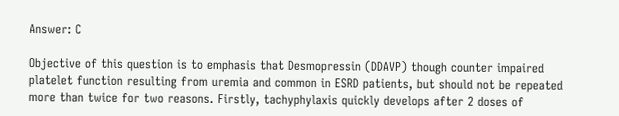Answer: C

Objective of this question is to emphasis that Desmopressin (DDAVP) though counter impaired platelet function resulting from uremia and common in ESRD patients, but should not be repeated more than twice for two reasons. Firstly, tachyphylaxis quickly develops after 2 doses of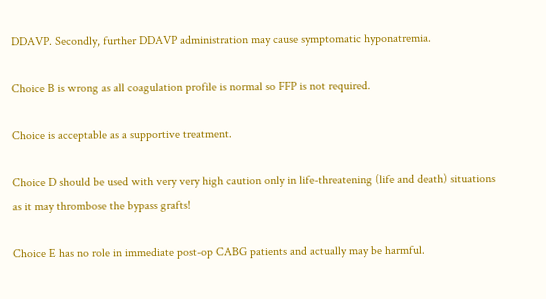DDAVP. Secondly, further DDAVP administration may cause symptomatic hyponatremia.

Choice B is wrong as all coagulation profile is normal so FFP is not required.

Choice is acceptable as a supportive treatment.

Choice D should be used with very very high caution only in life-threatening (life and death) situations as it may thrombose the bypass grafts!

Choice E has no role in immediate post-op CABG patients and actually may be harmful.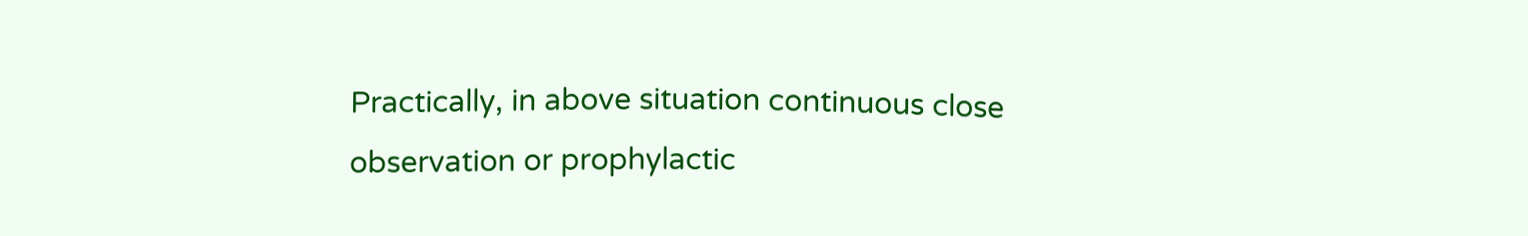Practically, in above situation continuous close observation or prophylactic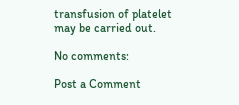transfusion of platelet may be carried out.

No comments:

Post a Comment